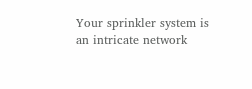Your sprinkler system is an intricate network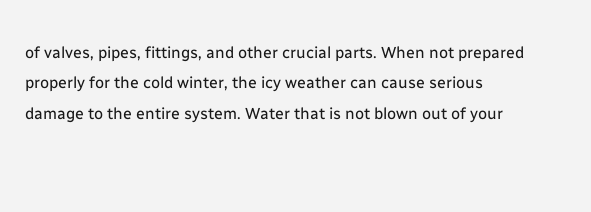of valves, pipes, fittings, and other crucial parts. When not prepared properly for the cold winter, the icy weather can cause serious damage to the entire system. Water that is not blown out of your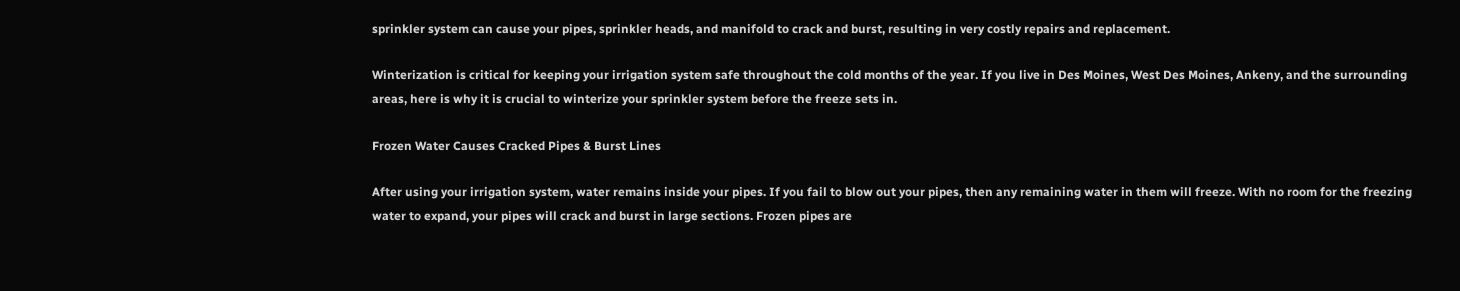sprinkler system can cause your pipes, sprinkler heads, and manifold to crack and burst, resulting in very costly repairs and replacement.

Winterization is critical for keeping your irrigation system safe throughout the cold months of the year. If you live in Des Moines, West Des Moines, Ankeny, and the surrounding areas, here is why it is crucial to winterize your sprinkler system before the freeze sets in.

Frozen Water Causes Cracked Pipes & Burst Lines

After using your irrigation system, water remains inside your pipes. If you fail to blow out your pipes, then any remaining water in them will freeze. With no room for the freezing water to expand, your pipes will crack and burst in large sections. Frozen pipes are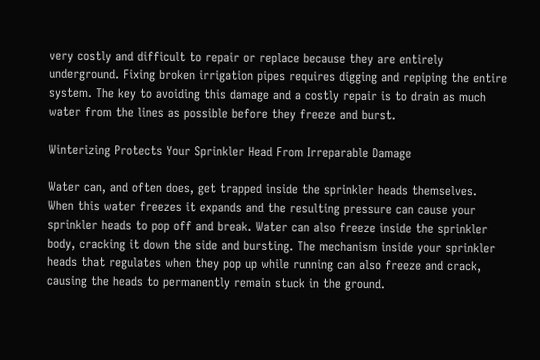very costly and difficult to repair or replace because they are entirely underground. Fixing broken irrigation pipes requires digging and repiping the entire system. The key to avoiding this damage and a costly repair is to drain as much water from the lines as possible before they freeze and burst.

Winterizing Protects Your Sprinkler Head From Irreparable Damage

Water can, and often does, get trapped inside the sprinkler heads themselves. When this water freezes it expands and the resulting pressure can cause your sprinkler heads to pop off and break. Water can also freeze inside the sprinkler body, cracking it down the side and bursting. The mechanism inside your sprinkler heads that regulates when they pop up while running can also freeze and crack, causing the heads to permanently remain stuck in the ground.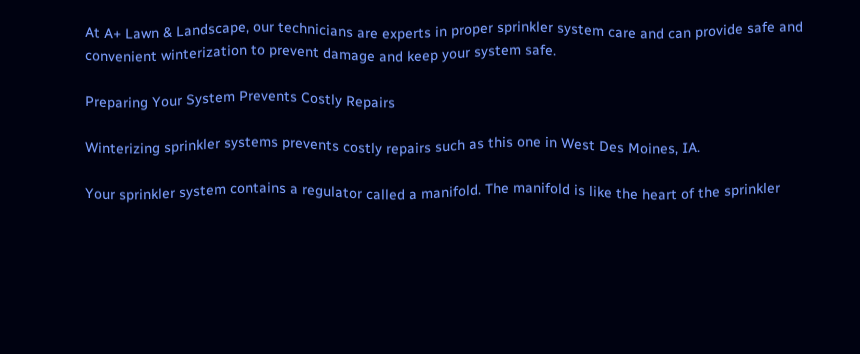At A+ Lawn & Landscape, our technicians are experts in proper sprinkler system care and can provide safe and convenient winterization to prevent damage and keep your system safe.

Preparing Your System Prevents Costly Repairs

Winterizing sprinkler systems prevents costly repairs such as this one in West Des Moines, IA.

Your sprinkler system contains a regulator called a manifold. The manifold is like the heart of the sprinkler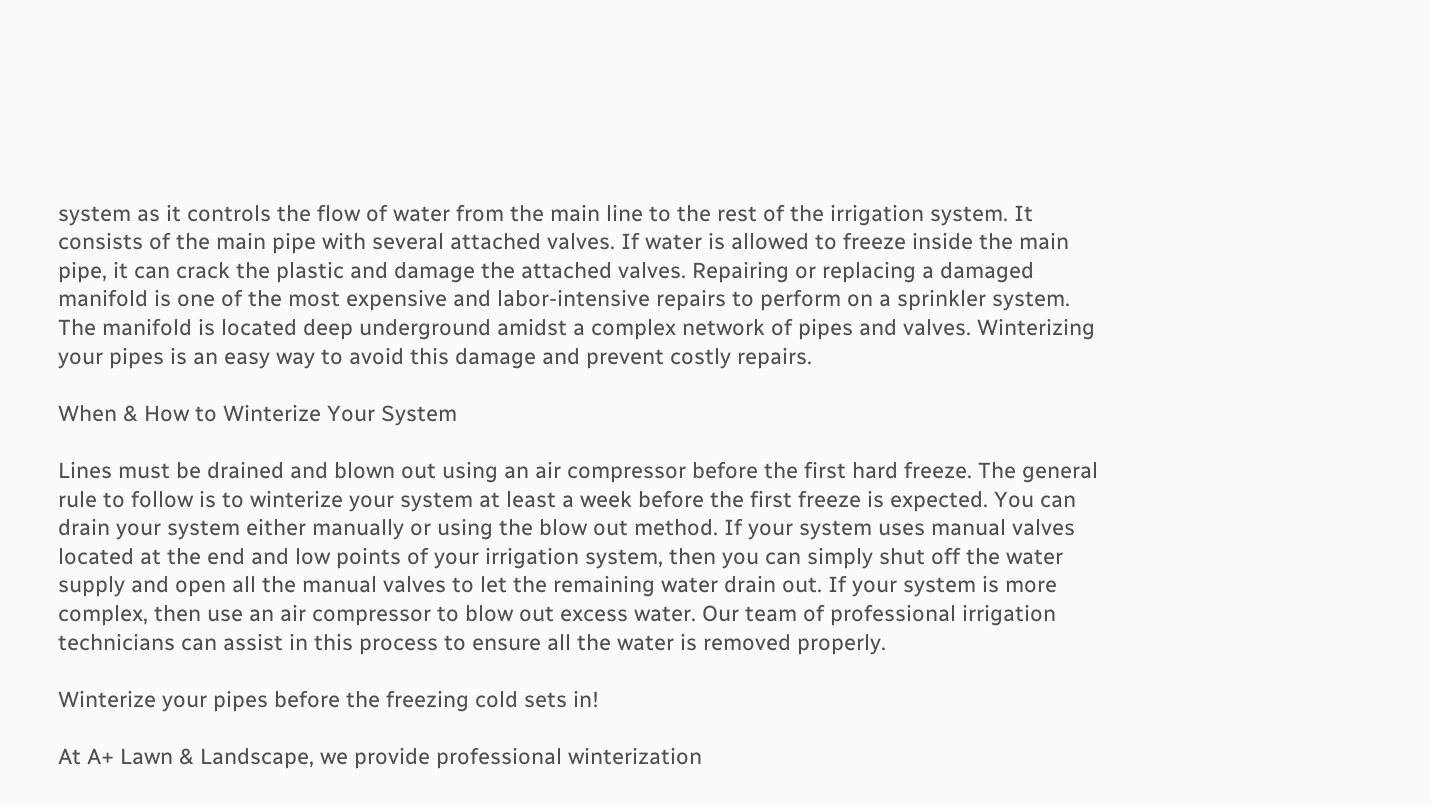system as it controls the flow of water from the main line to the rest of the irrigation system. It consists of the main pipe with several attached valves. If water is allowed to freeze inside the main pipe, it can crack the plastic and damage the attached valves. Repairing or replacing a damaged manifold is one of the most expensive and labor-intensive repairs to perform on a sprinkler system. The manifold is located deep underground amidst a complex network of pipes and valves. Winterizing your pipes is an easy way to avoid this damage and prevent costly repairs.

When & How to Winterize Your System

Lines must be drained and blown out using an air compressor before the first hard freeze. The general rule to follow is to winterize your system at least a week before the first freeze is expected. You can drain your system either manually or using the blow out method. If your system uses manual valves located at the end and low points of your irrigation system, then you can simply shut off the water supply and open all the manual valves to let the remaining water drain out. If your system is more complex, then use an air compressor to blow out excess water. Our team of professional irrigation technicians can assist in this process to ensure all the water is removed properly.

Winterize your pipes before the freezing cold sets in!

At A+ Lawn & Landscape, we provide professional winterization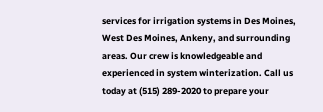services for irrigation systems in Des Moines, West Des Moines, Ankeny, and surrounding areas. Our crew is knowledgeable and experienced in system winterization. Call us today at (515) 289-2020 to prepare your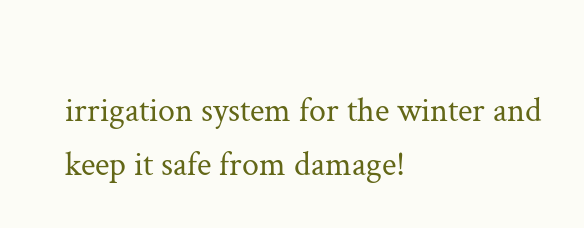irrigation system for the winter and keep it safe from damage!